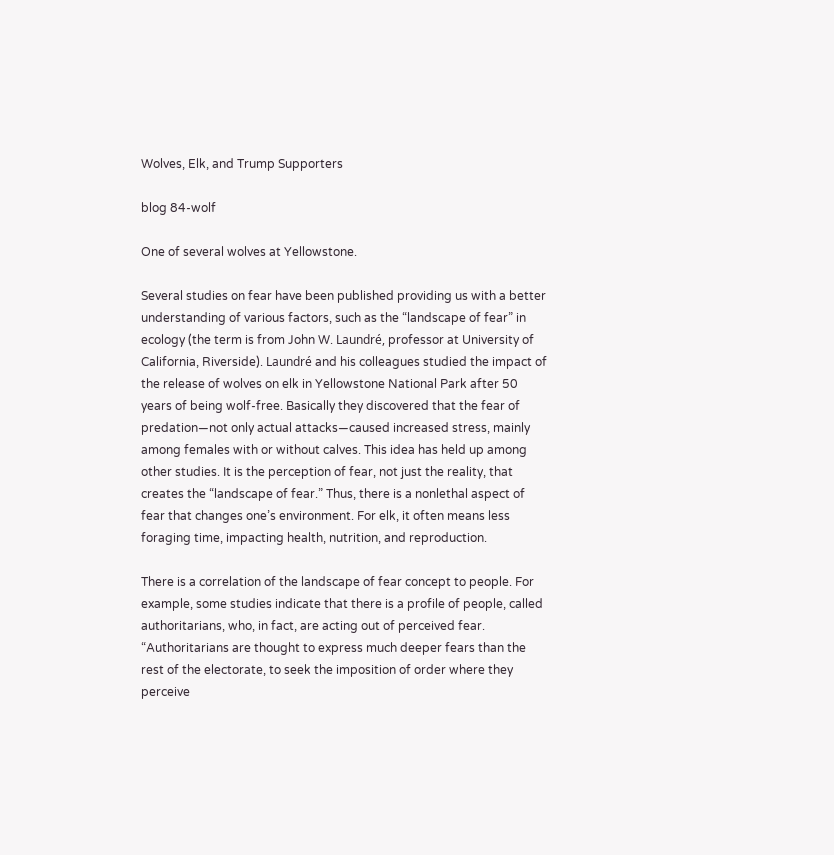Wolves, Elk, and Trump Supporters

blog 84-wolf

One of several wolves at Yellowstone.

Several studies on fear have been published providing us with a better understanding of various factors, such as the “landscape of fear” in ecology (the term is from John W. Laundré, professor at University of California, Riverside). Laundré and his colleagues studied the impact of the release of wolves on elk in Yellowstone National Park after 50 years of being wolf-free. Basically they discovered that the fear of predation—not only actual attacks—caused increased stress, mainly among females with or without calves. This idea has held up among other studies. It is the perception of fear, not just the reality, that creates the “landscape of fear.” Thus, there is a nonlethal aspect of fear that changes one’s environment. For elk, it often means less foraging time, impacting health, nutrition, and reproduction.

There is a correlation of the landscape of fear concept to people. For example, some studies indicate that there is a profile of people, called authoritarians, who, in fact, are acting out of perceived fear. “Authoritarians are thought to express much deeper fears than the rest of the electorate, to seek the imposition of order where they perceive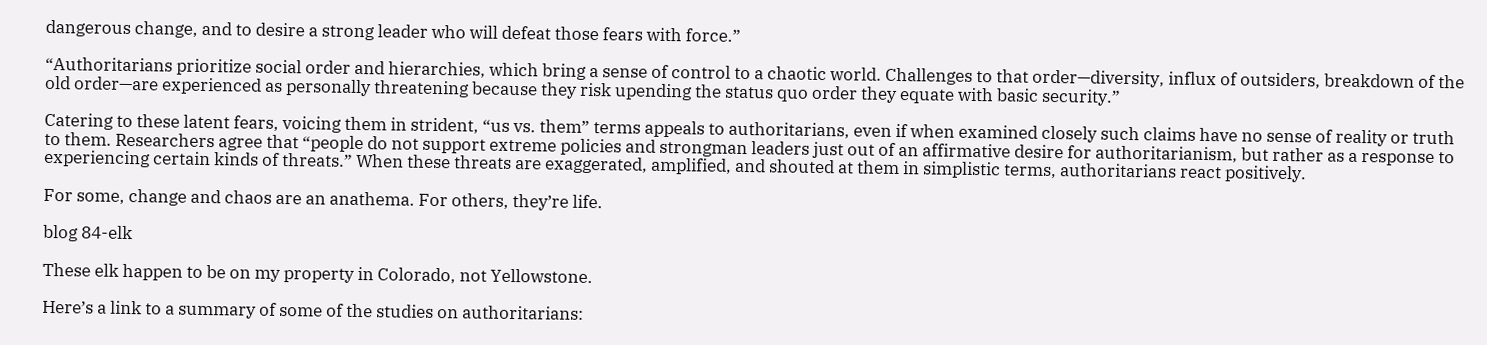dangerous change, and to desire a strong leader who will defeat those fears with force.”

“Authoritarians prioritize social order and hierarchies, which bring a sense of control to a chaotic world. Challenges to that order—diversity, influx of outsiders, breakdown of the old order—are experienced as personally threatening because they risk upending the status quo order they equate with basic security.”

Catering to these latent fears, voicing them in strident, “us vs. them” terms appeals to authoritarians, even if when examined closely such claims have no sense of reality or truth to them. Researchers agree that “people do not support extreme policies and strongman leaders just out of an affirmative desire for authoritarianism, but rather as a response to experiencing certain kinds of threats.” When these threats are exaggerated, amplified, and shouted at them in simplistic terms, authoritarians react positively.

For some, change and chaos are an anathema. For others, they’re life.

blog 84-elk

These elk happen to be on my property in Colorado, not Yellowstone.

Here’s a link to a summary of some of the studies on authoritarians: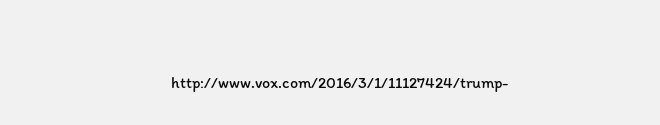http://www.vox.com/2016/3/1/11127424/trump-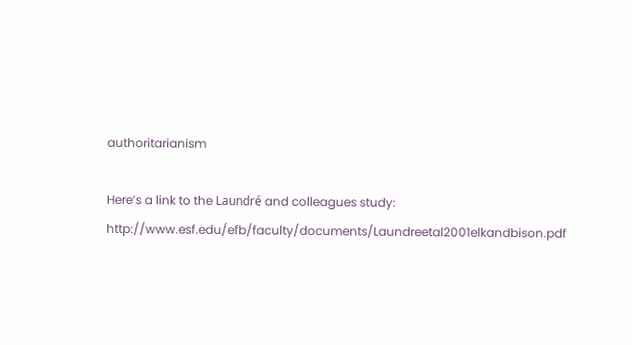authoritarianism

Here’s a link to the Laundré and colleagues study: http://www.esf.edu/efb/faculty/documents/Laundreetal2001elkandbison.pdf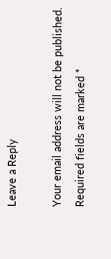Leave a Reply

Your email address will not be published. Required fields are marked *